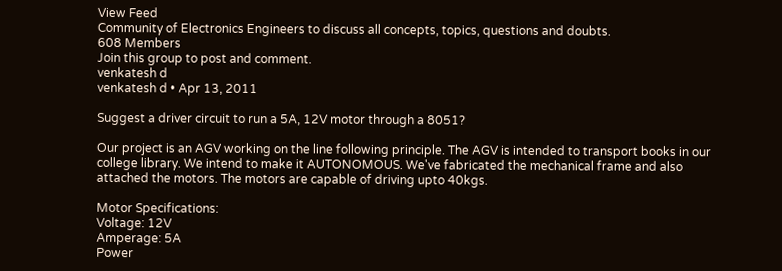View Feed
Community of Electronics Engineers to discuss all concepts, topics, questions and doubts.
608 Members
Join this group to post and comment.
venkatesh d
venkatesh d • Apr 13, 2011

Suggest a driver circuit to run a 5A, 12V motor through a 8051?

Our project is an AGV working on the line following principle. The AGV is intended to transport books in our college library. We intend to make it AUTONOMOUS. We've fabricated the mechanical frame and also attached the motors. The motors are capable of driving upto 40kgs.

Motor Specifications:
Voltage: 12V
Amperage: 5A
Power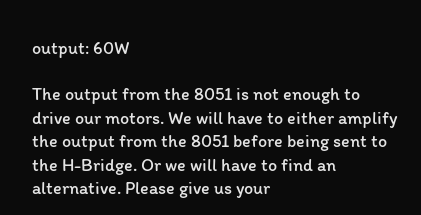output: 60W

The output from the 8051 is not enough to drive our motors. We will have to either amplify the output from the 8051 before being sent to the H-Bridge. Or we will have to find an alternative. Please give us your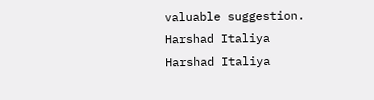valuable suggestion.
Harshad Italiya
Harshad Italiya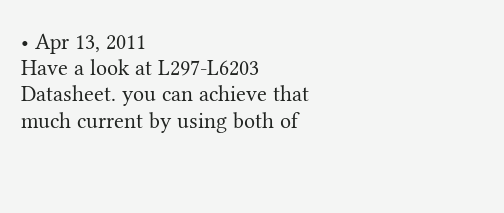• Apr 13, 2011
Have a look at L297-L6203 Datasheet. you can achieve that much current by using both of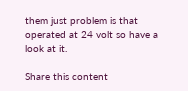them just problem is that operated at 24 volt so have a look at it.

Share this content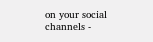on your social channels -